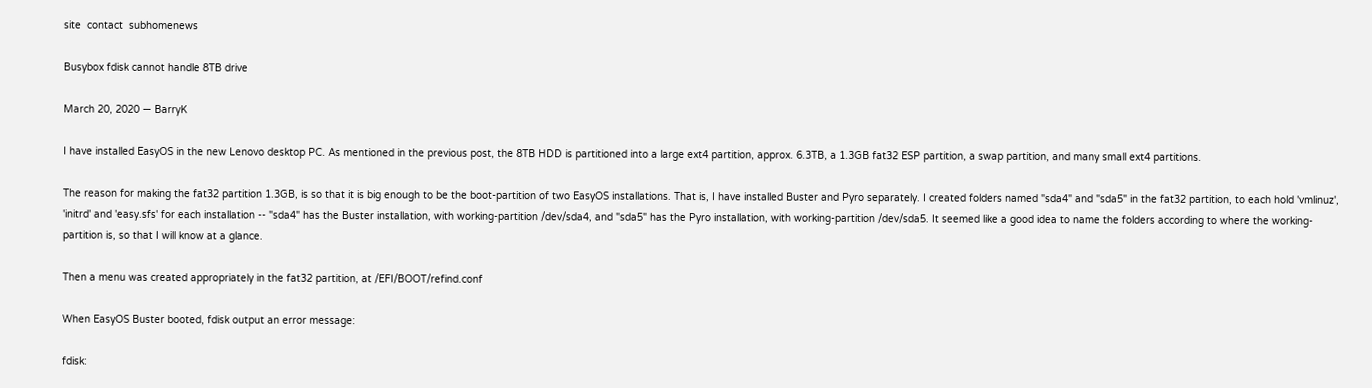site  contact  subhomenews

Busybox fdisk cannot handle 8TB drive

March 20, 2020 — BarryK

I have installed EasyOS in the new Lenovo desktop PC. As mentioned in the previous post, the 8TB HDD is partitioned into a large ext4 partition, approx. 6.3TB, a 1.3GB fat32 ESP partition, a swap partition, and many small ext4 partitions.

The reason for making the fat32 partition 1.3GB, is so that it is big enough to be the boot-partition of two EasyOS installations. That is, I have installed Buster and Pyro separately. I created folders named "sda4" and "sda5" in the fat32 partition, to each hold 'vmlinuz', 'initrd' and 'easy.sfs' for each installation -- "sda4" has the Buster installation, with working-partition /dev/sda4, and "sda5" has the Pyro installation, with working-partition /dev/sda5. It seemed like a good idea to name the folders according to where the working-partition is, so that I will know at a glance.

Then a menu was created appropriately in the fat32 partition, at /EFI/BOOT/refind.conf

When EasyOS Buster booted, fdisk output an error message:

fdisk: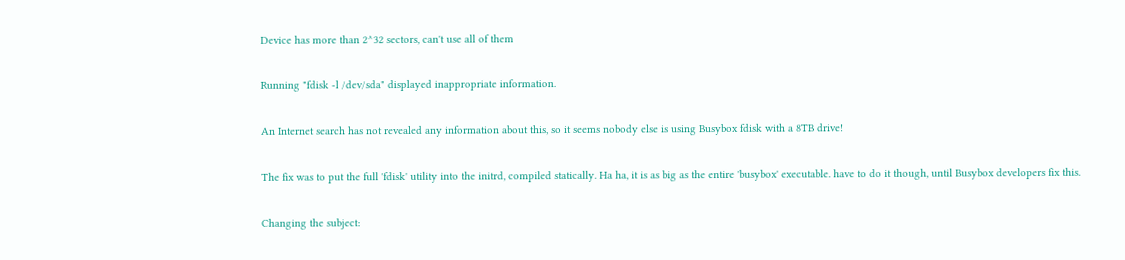Device has more than 2^32 sectors, can't use all of them

Running "fdisk -l /dev/sda" displayed inappropriate information.

An Internet search has not revealed any information about this, so it seems nobody else is using Busybox fdisk with a 8TB drive!

The fix was to put the full 'fdisk' utility into the initrd, compiled statically. Ha ha, it is as big as the entire 'busybox' executable. have to do it though, until Busybox developers fix this.

Changing the subject: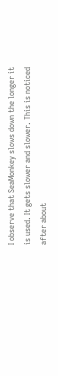I observe that SeaMonkey slows down the longer it is used. It gets slower and slower. This is noticed after about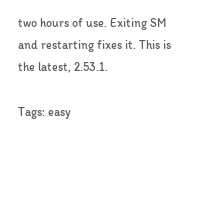two hours of use. Exiting SM and restarting fixes it. This is the latest, 2.53.1.

Tags: easy